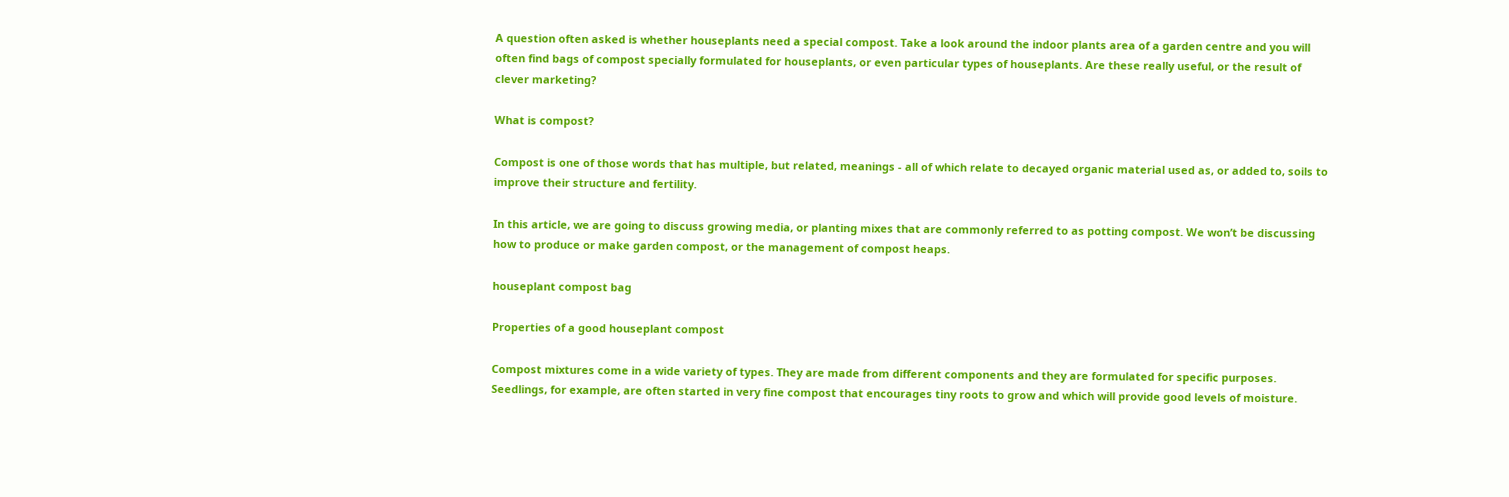A question often asked is whether houseplants need a special compost. Take a look around the indoor plants area of a garden centre and you will often find bags of compost specially formulated for houseplants, or even particular types of houseplants. Are these really useful, or the result of clever marketing?

What is compost?

Compost is one of those words that has multiple, but related, meanings - all of which relate to decayed organic material used as, or added to, soils to improve their structure and fertility.

In this article, we are going to discuss growing media, or planting mixes that are commonly referred to as potting compost. We won’t be discussing how to produce or make garden compost, or the management of compost heaps.

houseplant compost bag

Properties of a good houseplant compost

Compost mixtures come in a wide variety of types. They are made from different components and they are formulated for specific purposes. Seedlings, for example, are often started in very fine compost that encourages tiny roots to grow and which will provide good levels of moisture.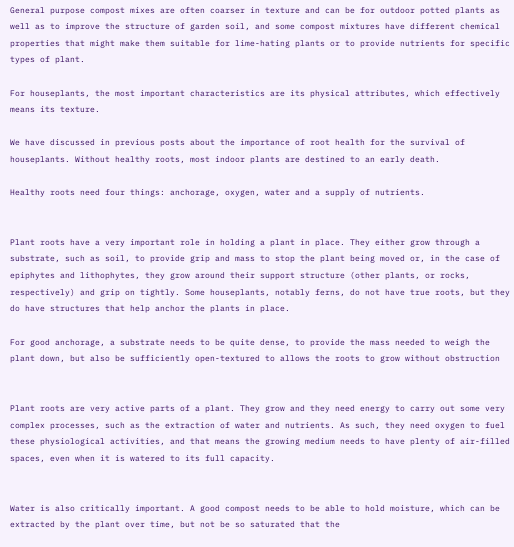General purpose compost mixes are often coarser in texture and can be for outdoor potted plants as well as to improve the structure of garden soil, and some compost mixtures have different chemical properties that might make them suitable for lime-hating plants or to provide nutrients for specific types of plant.

For houseplants, the most important characteristics are its physical attributes, which effectively means its texture.

We have discussed in previous posts about the importance of root health for the survival of houseplants. Without healthy roots, most indoor plants are destined to an early death.

Healthy roots need four things: anchorage, oxygen, water and a supply of nutrients.


Plant roots have a very important role in holding a plant in place. They either grow through a substrate, such as soil, to provide grip and mass to stop the plant being moved or, in the case of epiphytes and lithophytes, they grow around their support structure (other plants, or rocks, respectively) and grip on tightly. Some houseplants, notably ferns, do not have true roots, but they do have structures that help anchor the plants in place.

For good anchorage, a substrate needs to be quite dense, to provide the mass needed to weigh the plant down, but also be sufficiently open-textured to allows the roots to grow without obstruction


Plant roots are very active parts of a plant. They grow and they need energy to carry out some very complex processes, such as the extraction of water and nutrients. As such, they need oxygen to fuel these physiological activities, and that means the growing medium needs to have plenty of air-filled spaces, even when it is watered to its full capacity.


Water is also critically important. A good compost needs to be able to hold moisture, which can be extracted by the plant over time, but not be so saturated that the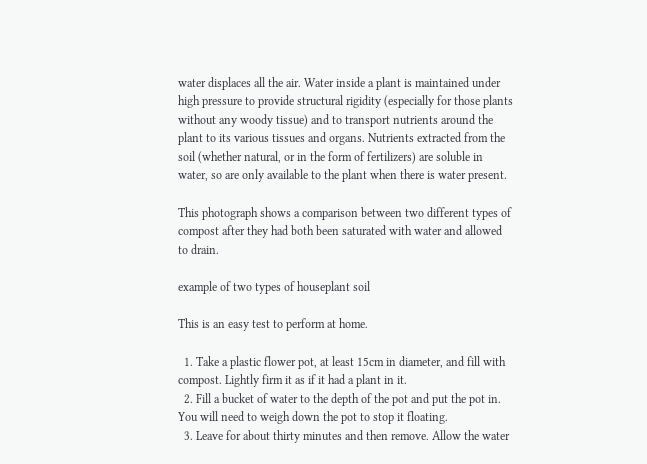water displaces all the air. Water inside a plant is maintained under high pressure to provide structural rigidity (especially for those plants without any woody tissue) and to transport nutrients around the plant to its various tissues and organs. Nutrients extracted from the soil (whether natural, or in the form of fertilizers) are soluble in water, so are only available to the plant when there is water present.

This photograph shows a comparison between two different types of compost after they had both been saturated with water and allowed to drain.

example of two types of houseplant soil

This is an easy test to perform at home.

  1. Take a plastic flower pot, at least 15cm in diameter, and fill with compost. Lightly firm it as if it had a plant in it.
  2. Fill a bucket of water to the depth of the pot and put the pot in. You will need to weigh down the pot to stop it floating.
  3. Leave for about thirty minutes and then remove. Allow the water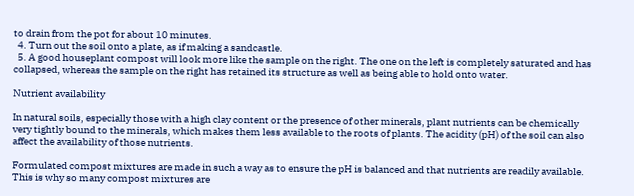to drain from the pot for about 10 minutes.
  4. Turn out the soil onto a plate, as if making a sandcastle.
  5. A good houseplant compost will look more like the sample on the right. The one on the left is completely saturated and has collapsed, whereas the sample on the right has retained its structure as well as being able to hold onto water.

Nutrient availability

In natural soils, especially those with a high clay content or the presence of other minerals, plant nutrients can be chemically very tightly bound to the minerals, which makes them less available to the roots of plants. The acidity (pH) of the soil can also affect the availability of those nutrients.

Formulated compost mixtures are made in such a way as to ensure the pH is balanced and that nutrients are readily available. This is why so many compost mixtures are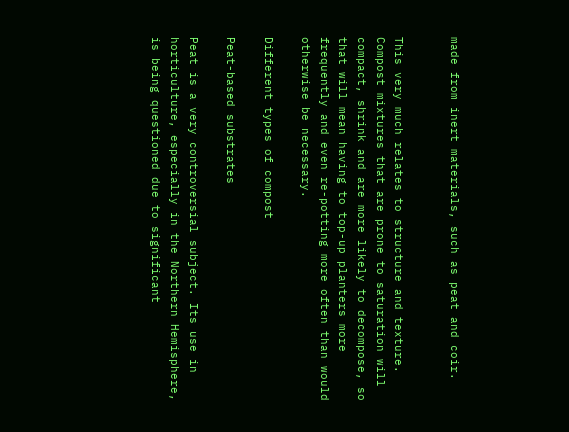made from inert materials, such as peat and coir.


This very much relates to structure and texture. Compost mixtures that are prone to saturation will compact, shrink and are more likely to decompose, so that will mean having to top-up planters more frequently and even re-potting more often than would otherwise be necessary.

Different types of compost

Peat-based substrates

Peat is a very controversial subject. Its use in horticulture, especially in the Northern Hemisphere, is being questioned due to significant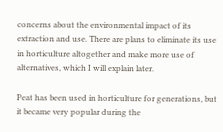concerns about the environmental impact of its extraction and use. There are plans to eliminate its use in horticulture altogether and make more use of alternatives, which I will explain later.

Peat has been used in horticulture for generations, but it became very popular during the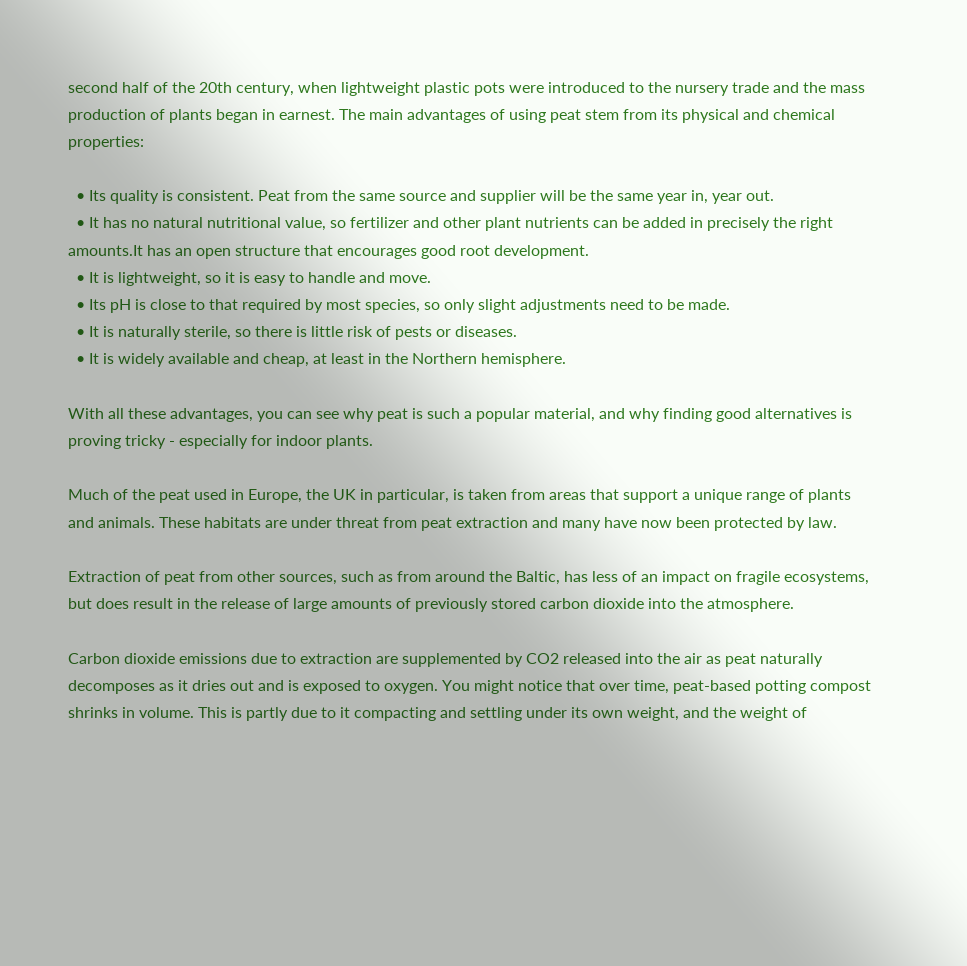second half of the 20th century, when lightweight plastic pots were introduced to the nursery trade and the mass production of plants began in earnest. The main advantages of using peat stem from its physical and chemical properties:

  • Its quality is consistent. Peat from the same source and supplier will be the same year in, year out.
  • It has no natural nutritional value, so fertilizer and other plant nutrients can be added in precisely the right amounts.It has an open structure that encourages good root development.
  • It is lightweight, so it is easy to handle and move.
  • Its pH is close to that required by most species, so only slight adjustments need to be made.
  • It is naturally sterile, so there is little risk of pests or diseases.
  • It is widely available and cheap, at least in the Northern hemisphere.

With all these advantages, you can see why peat is such a popular material, and why finding good alternatives is proving tricky - especially for indoor plants.

Much of the peat used in Europe, the UK in particular, is taken from areas that support a unique range of plants and animals. These habitats are under threat from peat extraction and many have now been protected by law.

Extraction of peat from other sources, such as from around the Baltic, has less of an impact on fragile ecosystems, but does result in the release of large amounts of previously stored carbon dioxide into the atmosphere.

Carbon dioxide emissions due to extraction are supplemented by CO2 released into the air as peat naturally decomposes as it dries out and is exposed to oxygen. You might notice that over time, peat-based potting compost shrinks in volume. This is partly due to it compacting and settling under its own weight, and the weight of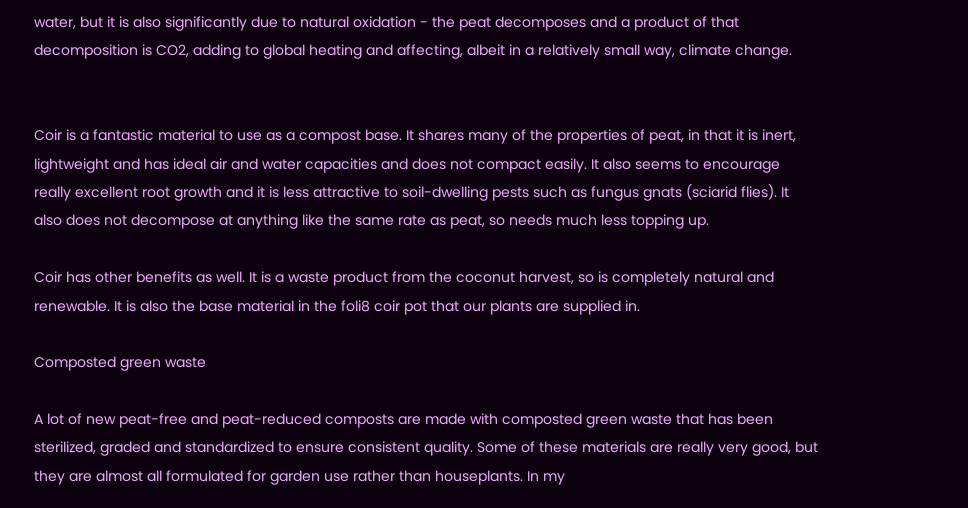water, but it is also significantly due to natural oxidation - the peat decomposes and a product of that decomposition is CO2, adding to global heating and affecting, albeit in a relatively small way, climate change.


Coir is a fantastic material to use as a compost base. It shares many of the properties of peat, in that it is inert, lightweight and has ideal air and water capacities and does not compact easily. It also seems to encourage really excellent root growth and it is less attractive to soil-dwelling pests such as fungus gnats (sciarid flies). It also does not decompose at anything like the same rate as peat, so needs much less topping up.

Coir has other benefits as well. It is a waste product from the coconut harvest, so is completely natural and renewable. It is also the base material in the foli8 coir pot that our plants are supplied in.

Composted green waste

A lot of new peat-free and peat-reduced composts are made with composted green waste that has been sterilized, graded and standardized to ensure consistent quality. Some of these materials are really very good, but they are almost all formulated for garden use rather than houseplants. In my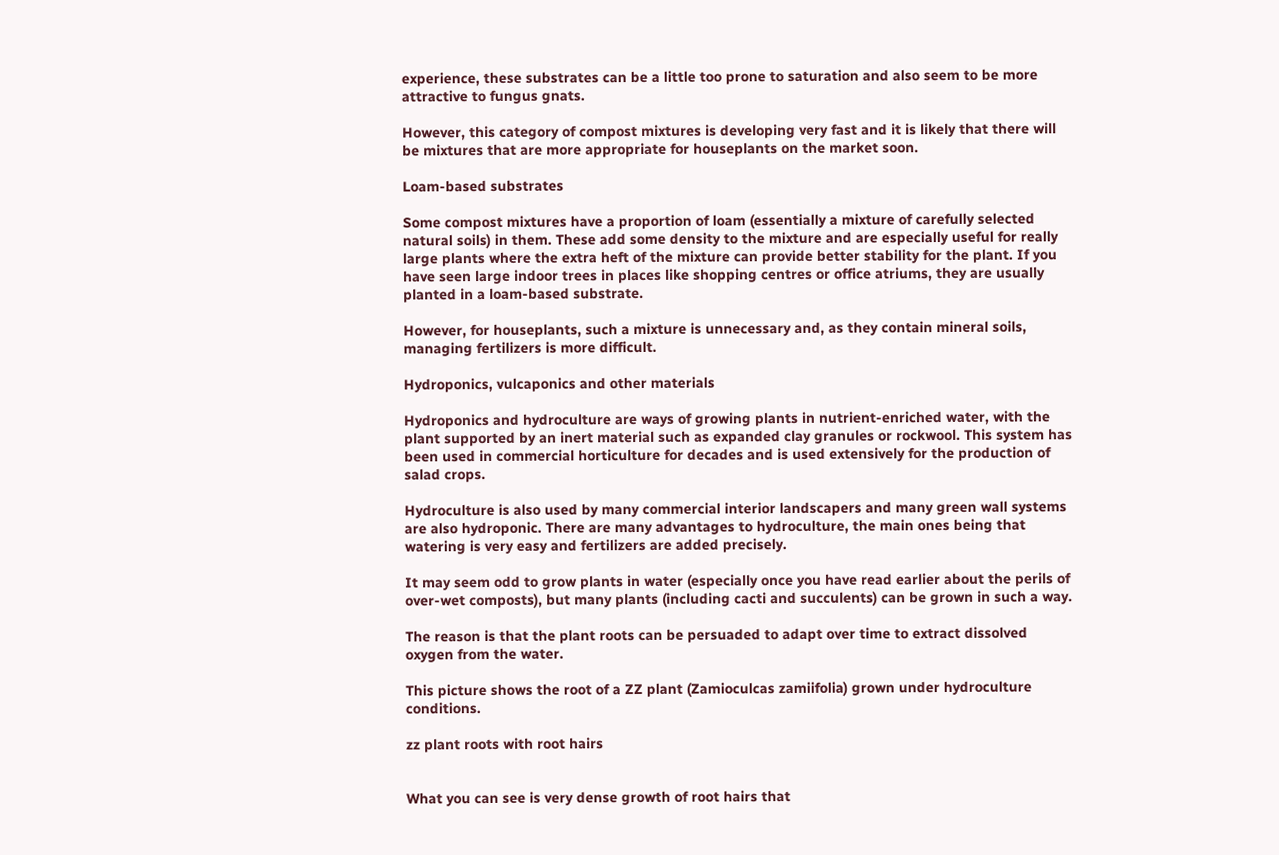experience, these substrates can be a little too prone to saturation and also seem to be more attractive to fungus gnats.

However, this category of compost mixtures is developing very fast and it is likely that there will be mixtures that are more appropriate for houseplants on the market soon.

Loam-based substrates

Some compost mixtures have a proportion of loam (essentially a mixture of carefully selected natural soils) in them. These add some density to the mixture and are especially useful for really large plants where the extra heft of the mixture can provide better stability for the plant. If you have seen large indoor trees in places like shopping centres or office atriums, they are usually planted in a loam-based substrate.

However, for houseplants, such a mixture is unnecessary and, as they contain mineral soils, managing fertilizers is more difficult.

Hydroponics, vulcaponics and other materials

Hydroponics and hydroculture are ways of growing plants in nutrient-enriched water, with the plant supported by an inert material such as expanded clay granules or rockwool. This system has been used in commercial horticulture for decades and is used extensively for the production of salad crops.

Hydroculture is also used by many commercial interior landscapers and many green wall systems are also hydroponic. There are many advantages to hydroculture, the main ones being that watering is very easy and fertilizers are added precisely.

It may seem odd to grow plants in water (especially once you have read earlier about the perils of over-wet composts), but many plants (including cacti and succulents) can be grown in such a way.

The reason is that the plant roots can be persuaded to adapt over time to extract dissolved oxygen from the water.

This picture shows the root of a ZZ plant (Zamioculcas zamiifolia) grown under hydroculture conditions.

zz plant roots with root hairs


What you can see is very dense growth of root hairs that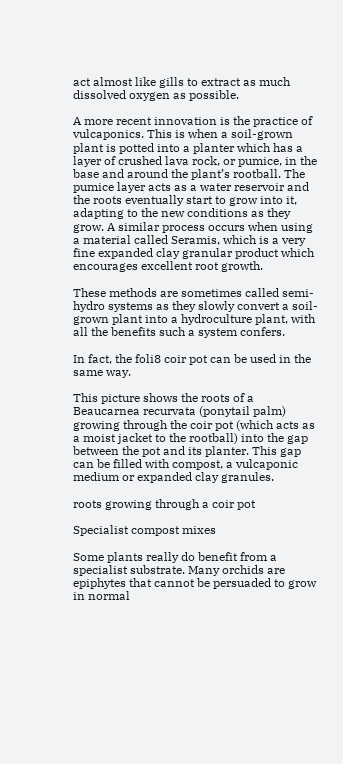act almost like gills to extract as much dissolved oxygen as possible.

A more recent innovation is the practice of vulcaponics. This is when a soil-grown plant is potted into a planter which has a layer of crushed lava rock, or pumice, in the base and around the plant’s rootball. The pumice layer acts as a water reservoir and the roots eventually start to grow into it, adapting to the new conditions as they grow. A similar process occurs when using a material called Seramis, which is a very fine expanded clay granular product which encourages excellent root growth.

These methods are sometimes called semi-hydro systems as they slowly convert a soil-grown plant into a hydroculture plant, with all the benefits such a system confers.

In fact, the foli8 coir pot can be used in the same way.

This picture shows the roots of a Beaucarnea recurvata (ponytail palm) growing through the coir pot (which acts as a moist jacket to the rootball) into the gap between the pot and its planter. This gap can be filled with compost, a vulcaponic medium or expanded clay granules.

roots growing through a coir pot

Specialist compost mixes

Some plants really do benefit from a specialist substrate. Many orchids are epiphytes that cannot be persuaded to grow in normal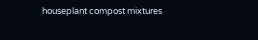houseplant compost mixtures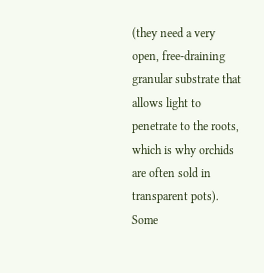(they need a very open, free-draining granular substrate that allows light to penetrate to the roots, which is why orchids are often sold in transparent pots). Some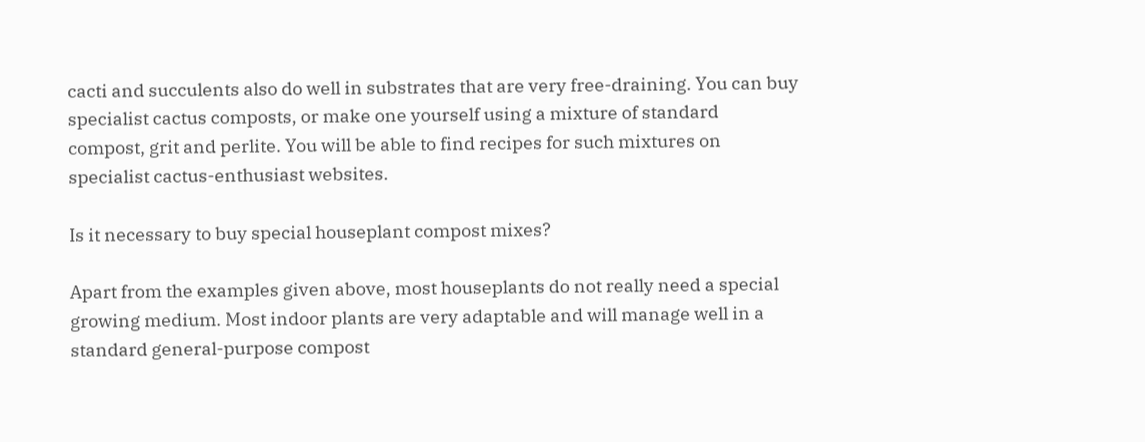cacti and succulents also do well in substrates that are very free-draining. You can buy specialist cactus composts, or make one yourself using a mixture of standard compost, grit and perlite. You will be able to find recipes for such mixtures on specialist cactus-enthusiast websites.

Is it necessary to buy special houseplant compost mixes?

Apart from the examples given above, most houseplants do not really need a special growing medium. Most indoor plants are very adaptable and will manage well in a standard general-purpose compost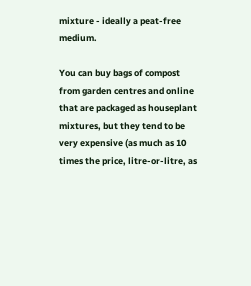mixture - ideally a peat-free medium.

You can buy bags of compost from garden centres and online that are packaged as houseplant mixtures, but they tend to be very expensive (as much as 10 times the price, litre-or-litre, as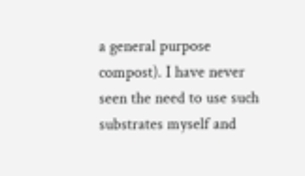a general purpose compost). I have never seen the need to use such substrates myself and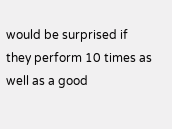would be surprised if they perform 10 times as well as a good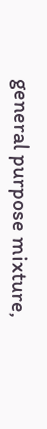general purpose mixture,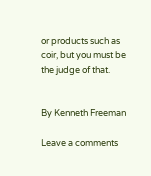or products such as coir, but you must be the judge of that.


By Kenneth Freeman

Leave a comments